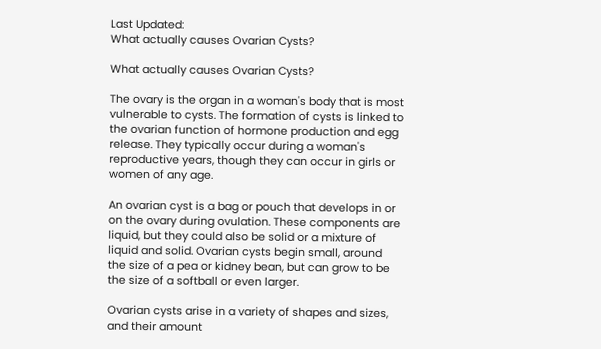Last Updated:
What actually causes Ovarian Cysts?

What actually causes Ovarian Cysts?

The ovary is the organ in a woman's body that is most vulnerable to cysts. The formation of cysts is linked to the ovarian function of hormone production and egg release. They typically occur during a woman's reproductive years, though they can occur in girls or women of any age.

An ovarian cyst is a bag or pouch that develops in or on the ovary during ovulation. These components are liquid, but they could also be solid or a mixture of liquid and solid. Ovarian cysts begin small, around the size of a pea or kidney bean, but can grow to be the size of a softball or even larger.

Ovarian cysts arise in a variety of shapes and sizes, and their amount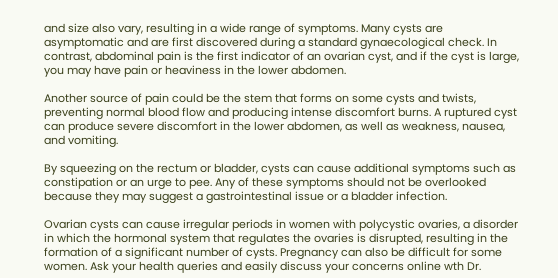and size also vary, resulting in a wide range of symptoms. Many cysts are asymptomatic and are first discovered during a standard gynaecological check. In contrast, abdominal pain is the first indicator of an ovarian cyst, and if the cyst is large, you may have pain or heaviness in the lower abdomen.

Another source of pain could be the stem that forms on some cysts and twists, preventing normal blood flow and producing intense discomfort burns. A ruptured cyst can produce severe discomfort in the lower abdomen, as well as weakness, nausea, and vomiting.

By squeezing on the rectum or bladder, cysts can cause additional symptoms such as constipation or an urge to pee. Any of these symptoms should not be overlooked because they may suggest a gastrointestinal issue or a bladder infection.

Ovarian cysts can cause irregular periods in women with polycystic ovaries, a disorder in which the hormonal system that regulates the ovaries is disrupted, resulting in the formation of a significant number of cysts. Pregnancy can also be difficult for some women. Ask your health queries and easily discuss your concerns online wth Dr.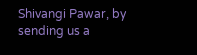Shivangi Pawar, by sending us a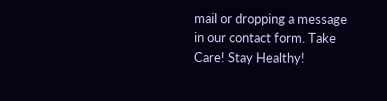mail or dropping a message in our contact form. Take Care! Stay Healthy!